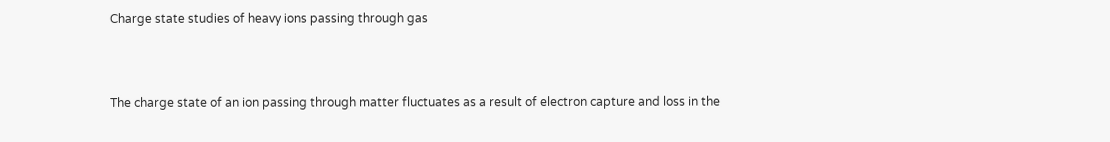Charge state studies of heavy ions passing through gas



The charge state of an ion passing through matter fluctuates as a result of electron capture and loss in the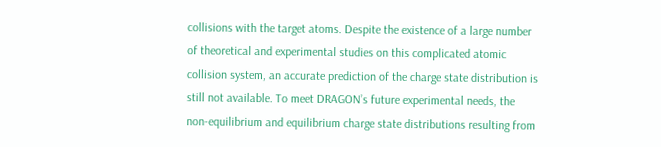collisions with the target atoms. Despite the existence of a large number of theoretical and experimental studies on this complicated atomic collision system, an accurate prediction of the charge state distribution is still not available. To meet DRAGON’s future experimental needs, the non-equilibrium and equilibrium charge state distributions resulting from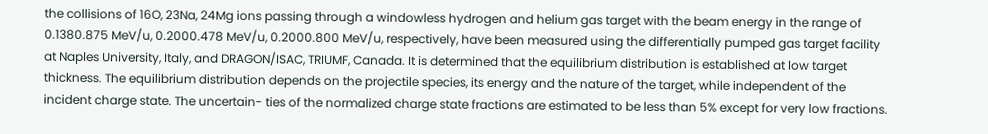the collisions of 16O, 23Na, 24Mg ions passing through a windowless hydrogen and helium gas target with the beam energy in the range of 0.1380.875 MeV/u, 0.2000.478 MeV/u, 0.2000.800 MeV/u, respectively, have been measured using the differentially pumped gas target facility at Naples University, Italy, and DRAGON/ISAC, TRIUMF, Canada. It is determined that the equilibrium distribution is established at low target thickness. The equilibrium distribution depends on the projectile species, its energy and the nature of the target, while independent of the incident charge state. The uncertain- ties of the normalized charge state fractions are estimated to be less than 5% except for very low fractions.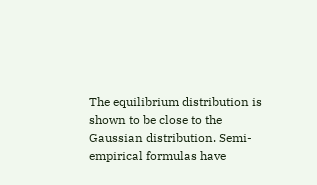The equilibrium distribution is shown to be close to the Gaussian distribution. Semi-empirical formulas have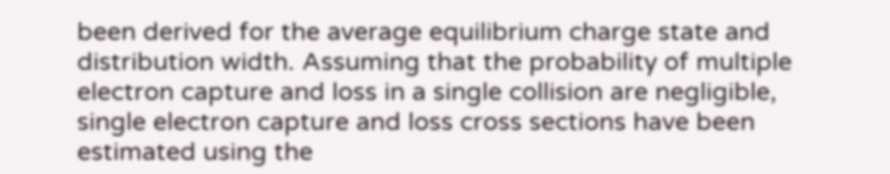been derived for the average equilibrium charge state and distribution width. Assuming that the probability of multiple electron capture and loss in a single collision are negligible, single electron capture and loss cross sections have been estimated using the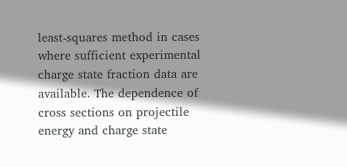least-squares method in cases where sufficient experimental charge state fraction data are available. The dependence of cross sections on projectile energy and charge state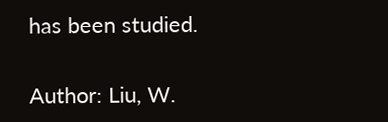has been studied.

Author: Liu, W.